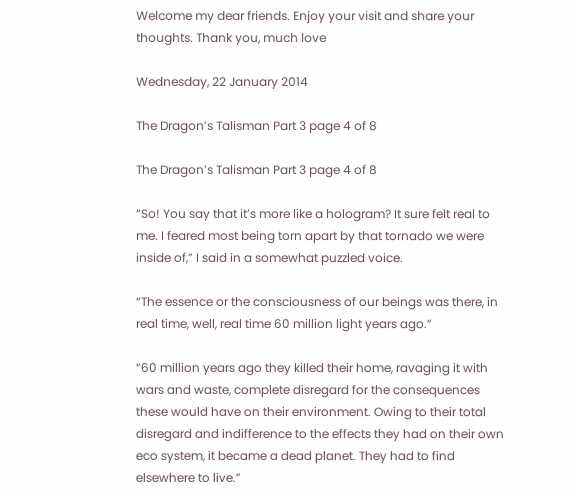Welcome my dear friends. Enjoy your visit and share your thoughts. Thank you, much love

Wednesday, 22 January 2014

The Dragon’s Talisman Part 3 page 4 of 8

The Dragon’s Talisman Part 3 page 4 of 8

“So! You say that it’s more like a hologram? It sure felt real to me. I feared most being torn apart by that tornado we were inside of,” I said in a somewhat puzzled voice.

“The essence or the consciousness of our beings was there, in real time, well, real time 60 million light years ago.”

“60 million years ago they killed their home, ravaging it with wars and waste, complete disregard for the consequences these would have on their environment. Owing to their total disregard and indifference to the effects they had on their own eco system, it became a dead planet. They had to find elsewhere to live.”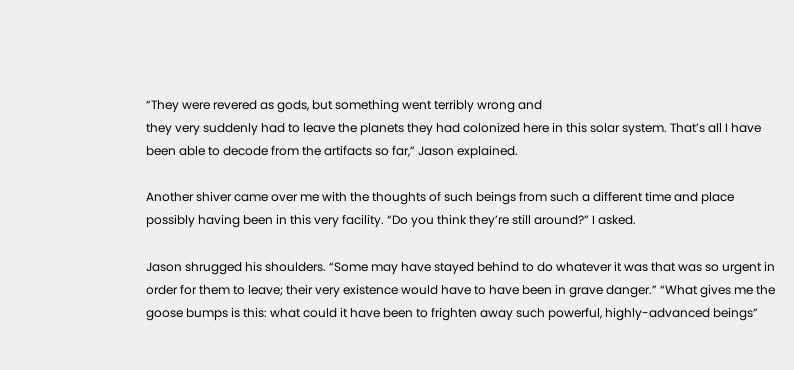“They were revered as gods, but something went terribly wrong and
they very suddenly had to leave the planets they had colonized here in this solar system. That’s all I have been able to decode from the artifacts so far,” Jason explained.

Another shiver came over me with the thoughts of such beings from such a different time and place possibly having been in this very facility. “Do you think they’re still around?” I asked.

Jason shrugged his shoulders. “Some may have stayed behind to do whatever it was that was so urgent in order for them to leave; their very existence would have to have been in grave danger.” “What gives me the goose bumps is this: what could it have been to frighten away such powerful, highly-advanced beings”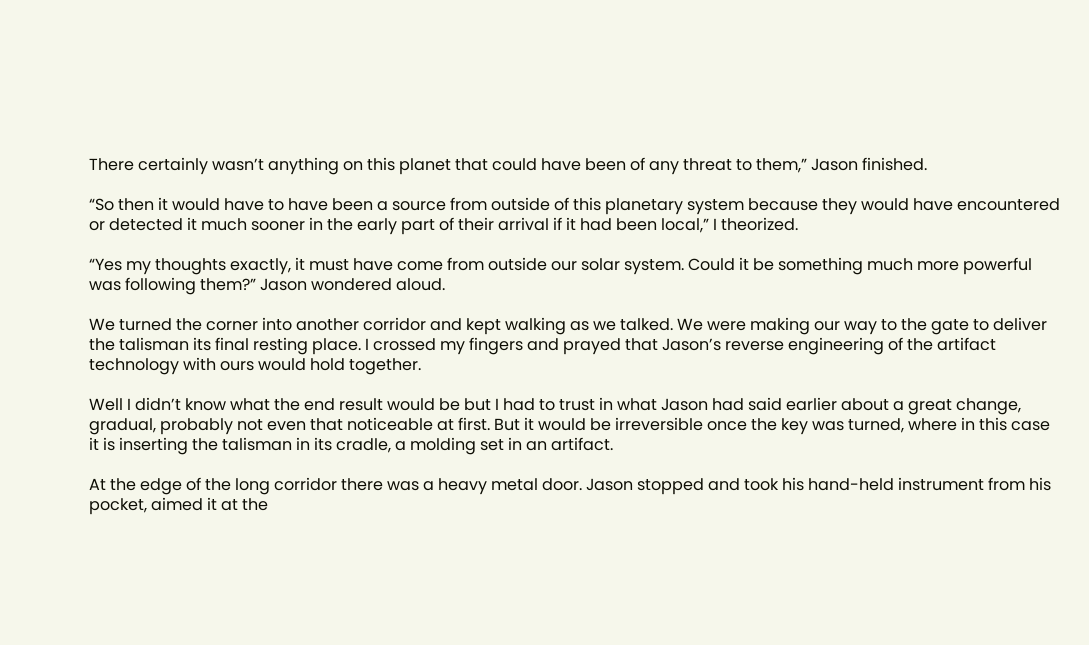There certainly wasn’t anything on this planet that could have been of any threat to them,” Jason finished.

“So then it would have to have been a source from outside of this planetary system because they would have encountered or detected it much sooner in the early part of their arrival if it had been local,” I theorized.

“Yes my thoughts exactly, it must have come from outside our solar system. Could it be something much more powerful was following them?” Jason wondered aloud.

We turned the corner into another corridor and kept walking as we talked. We were making our way to the gate to deliver the talisman its final resting place. I crossed my fingers and prayed that Jason’s reverse engineering of the artifact technology with ours would hold together.

Well I didn’t know what the end result would be but I had to trust in what Jason had said earlier about a great change, gradual, probably not even that noticeable at first. But it would be irreversible once the key was turned, where in this case it is inserting the talisman in its cradle, a molding set in an artifact.

At the edge of the long corridor there was a heavy metal door. Jason stopped and took his hand-held instrument from his pocket, aimed it at the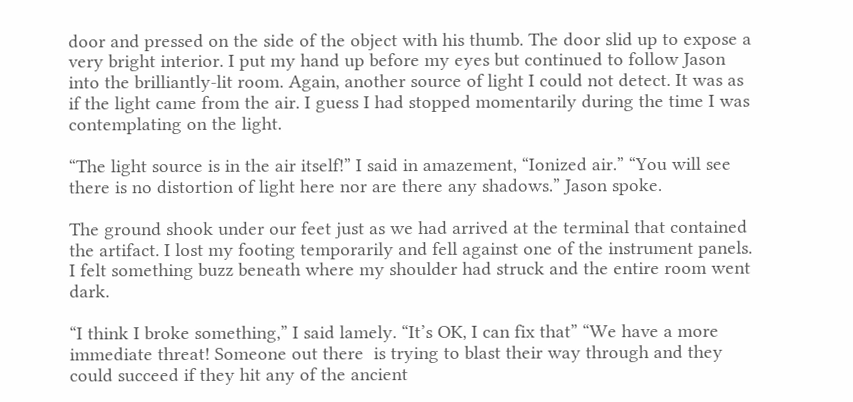door and pressed on the side of the object with his thumb. The door slid up to expose a very bright interior. I put my hand up before my eyes but continued to follow Jason into the brilliantly-lit room. Again, another source of light I could not detect. It was as if the light came from the air. I guess I had stopped momentarily during the time I was contemplating on the light.

“The light source is in the air itself!” I said in amazement, “Ionized air.” “You will see there is no distortion of light here nor are there any shadows.” Jason spoke.

The ground shook under our feet just as we had arrived at the terminal that contained the artifact. I lost my footing temporarily and fell against one of the instrument panels. I felt something buzz beneath where my shoulder had struck and the entire room went dark.

“I think I broke something,” I said lamely. “It’s OK, I can fix that” “We have a more immediate threat! Someone out there  is trying to blast their way through and they could succeed if they hit any of the ancient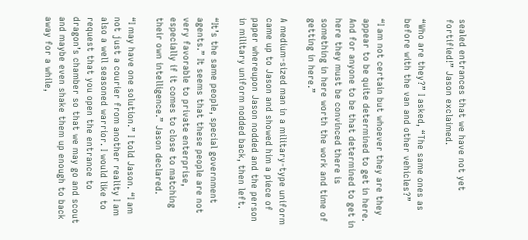sealed entrances that we have not yet fortified!” Jason exclaimed.

“Who are they?” I asked, “The same ones as before with the van and other vehicles?”

“I am not certain but whoever they are they appear to be quite determined to get in here. And for anyone to be that determined to get in here they must be convinced there is something in here worth the work and time of getting in here.”

A medium-sized man in a military-type uniform came up to Jason and showed him a piece of paper whereupon Jason nodded and the person in military uniform nodded back, then left.

“It’s the same people, special government agents.” It seems that these people are not very favorable to private enterprise, especially if it comes to close to matching their own intelligence.” Jason declared.

“I may have one solution.” I told Jason. “I am not just a courier from another reality I am also a well seasoned warrior. I would like to request that you open the entrance to dragon’s chamber so that we may go and scout and maybe even shake them up enough to back away for a while,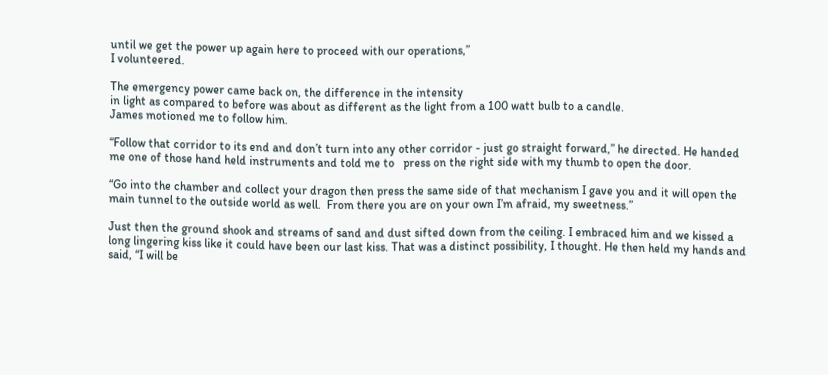until we get the power up again here to proceed with our operations,”
I volunteered.

The emergency power came back on, the difference in the intensity
in light as compared to before was about as different as the light from a 100 watt bulb to a candle.
James motioned me to follow him.

“Follow that corridor to its end and don’t turn into any other corridor - just go straight forward,” he directed. He handed me one of those hand held instruments and told me to   press on the right side with my thumb to open the door.

“Go into the chamber and collect your dragon then press the same side of that mechanism I gave you and it will open the main tunnel to the outside world as well.  From there you are on your own I’m afraid, my sweetness.”

Just then the ground shook and streams of sand and dust sifted down from the ceiling. I embraced him and we kissed a long lingering kiss like it could have been our last kiss. That was a distinct possibility, I thought. He then held my hands and said, “I will be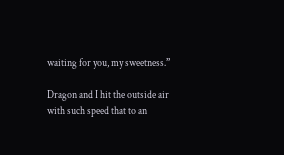waiting for you, my sweetness.”

Dragon and I hit the outside air with such speed that to an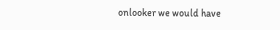onlooker we would have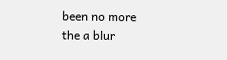been no more the a blur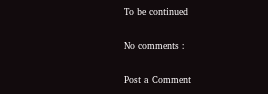To be continued

No comments :

Post a Comment